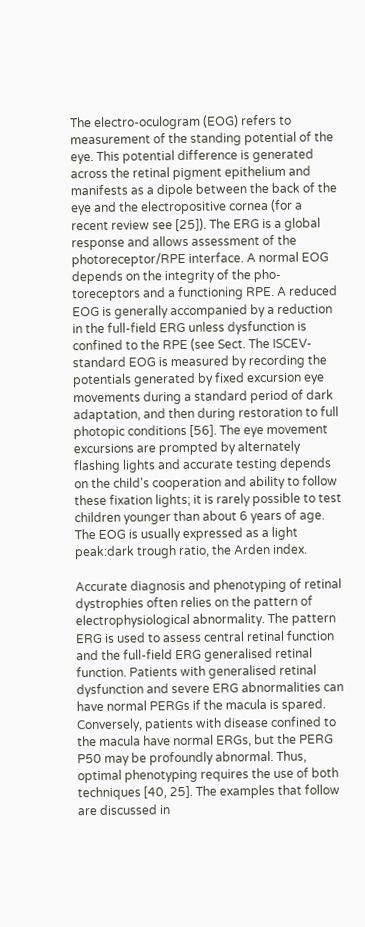The electro-oculogram (EOG) refers to measurement of the standing potential of the eye. This potential difference is generated across the retinal pigment epithelium and manifests as a dipole between the back of the eye and the electropositive cornea (for a recent review see [25]). The ERG is a global response and allows assessment of the photoreceptor/RPE interface. A normal EOG depends on the integrity of the pho-toreceptors and a functioning RPE. A reduced EOG is generally accompanied by a reduction in the full-field ERG unless dysfunction is confined to the RPE (see Sect. The ISCEV-standard EOG is measured by recording the potentials generated by fixed excursion eye movements during a standard period of dark adaptation, and then during restoration to full photopic conditions [56]. The eye movement excursions are prompted by alternately flashing lights and accurate testing depends on the child's cooperation and ability to follow these fixation lights; it is rarely possible to test children younger than about 6 years of age. The EOG is usually expressed as a light peak:dark trough ratio, the Arden index.

Accurate diagnosis and phenotyping of retinal dystrophies often relies on the pattern of electrophysiological abnormality. The pattern ERG is used to assess central retinal function and the full-field ERG generalised retinal function. Patients with generalised retinal dysfunction and severe ERG abnormalities can have normal PERGs if the macula is spared. Conversely, patients with disease confined to the macula have normal ERGs, but the PERG P50 may be profoundly abnormal. Thus, optimal phenotyping requires the use of both techniques [40, 25]. The examples that follow are discussed in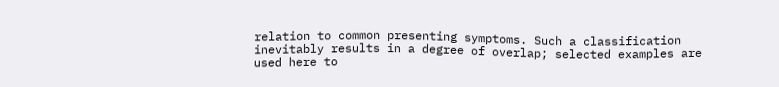relation to common presenting symptoms. Such a classification inevitably results in a degree of overlap; selected examples are used here to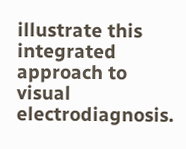illustrate this integrated approach to visual electrodiagnosis.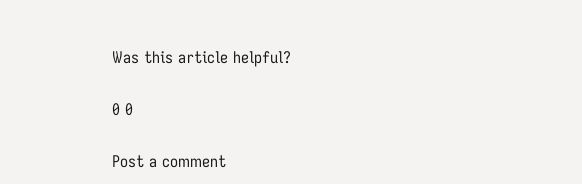Was this article helpful?

0 0

Post a comment